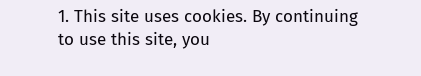1. This site uses cookies. By continuing to use this site, you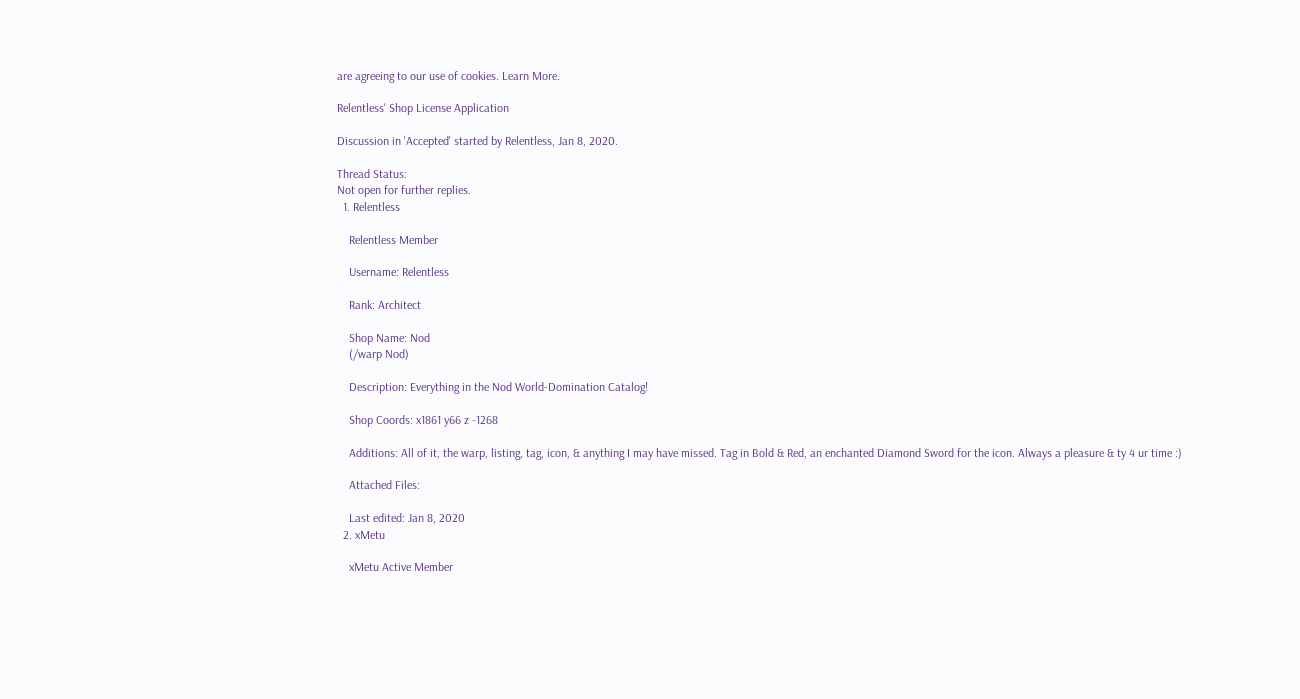are agreeing to our use of cookies. Learn More.

Relentless' Shop License Application

Discussion in 'Accepted' started by Relentless, Jan 8, 2020.

Thread Status:
Not open for further replies.
  1. Relentless

    Relentless Member

    Username: Relentless

    Rank: Architect

    Shop Name: Nod
    (/warp Nod)

    Description: Everything in the Nod World-Domination Catalog!

    Shop Coords: x1861 y66 z -1268

    Additions: All of it, the warp, listing, tag, icon, & anything I may have missed. Tag in Bold & Red, an enchanted Diamond Sword for the icon. Always a pleasure & ty 4 ur time :)

    Attached Files:

    Last edited: Jan 8, 2020
  2. xMetu

    xMetu Active Member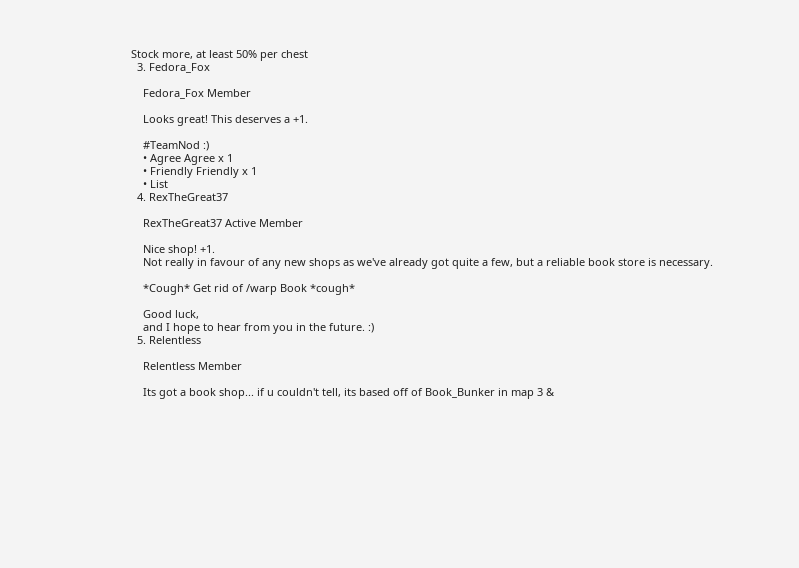Stock more, at least 50% per chest
  3. Fedora_Fox

    Fedora_Fox Member

    Looks great! This deserves a +1.

    #TeamNod :)
    • Agree Agree x 1
    • Friendly Friendly x 1
    • List
  4. RexTheGreat37

    RexTheGreat37 Active Member

    Nice shop! +1.
    Not really in favour of any new shops as we've already got quite a few, but a reliable book store is necessary.

    *Cough* Get rid of /warp Book *cough*

    Good luck,
    and I hope to hear from you in the future. :)
  5. Relentless

    Relentless Member

    Its got a book shop... if u couldn't tell, its based off of Book_Bunker in map 3 &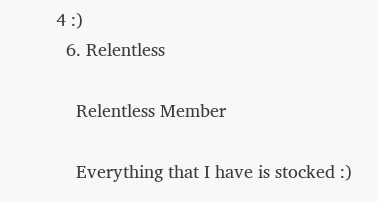4 :)
  6. Relentless

    Relentless Member

    Everything that I have is stocked :)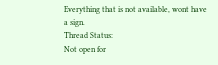Everything that is not available, wont have a sign.
Thread Status:
Not open for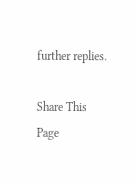further replies.

Share This Page